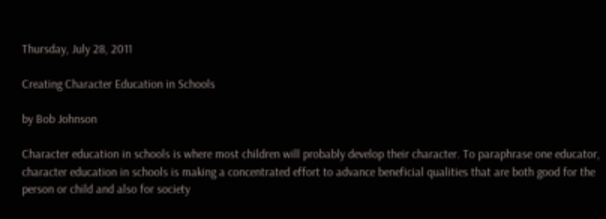Thursday, July 28, 2011

Creating Character Education in Schools

by Bob Johnson

Character education in schools is where most children will probably develop their character. To paraphrase one educator, character education in schools is making a concentrated effort to advance beneficial qualities that are both good for the person or child and also for society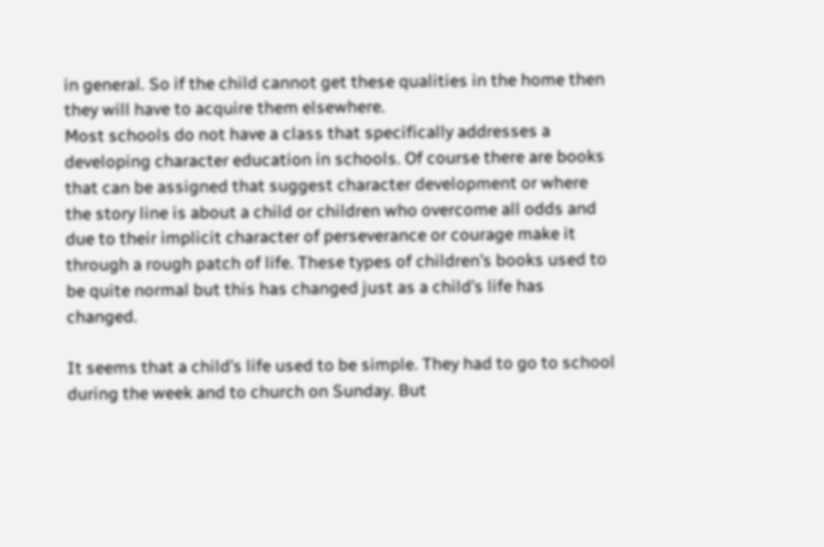in general. So if the child cannot get these qualities in the home then they will have to acquire them elsewhere.
Most schools do not have a class that specifically addresses a developing character education in schools. Of course there are books that can be assigned that suggest character development or where the story line is about a child or children who overcome all odds and due to their implicit character of perseverance or courage make it through a rough patch of life. These types of children’s books used to be quite normal but this has changed just as a child’s life has changed.

It seems that a child’s life used to be simple. They had to go to school during the week and to church on Sunday. But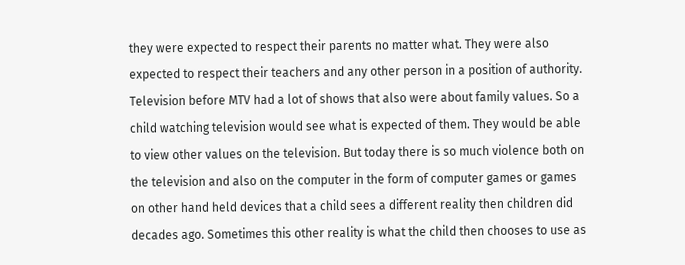they were expected to respect their parents no matter what. They were also expected to respect their teachers and any other person in a position of authority. Television before MTV had a lot of shows that also were about family values. So a child watching television would see what is expected of them. They would be able to view other values on the television. But today there is so much violence both on the television and also on the computer in the form of computer games or games on other hand held devices that a child sees a different reality then children did decades ago. Sometimes this other reality is what the child then chooses to use as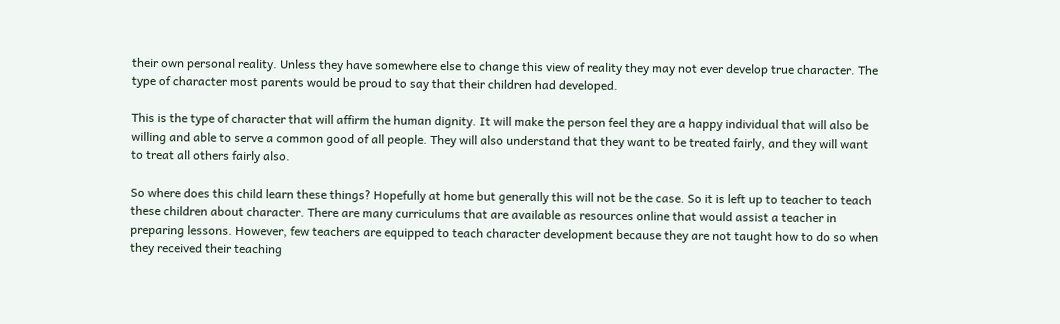their own personal reality. Unless they have somewhere else to change this view of reality they may not ever develop true character. The type of character most parents would be proud to say that their children had developed.

This is the type of character that will affirm the human dignity. It will make the person feel they are a happy individual that will also be willing and able to serve a common good of all people. They will also understand that they want to be treated fairly, and they will want to treat all others fairly also.

So where does this child learn these things? Hopefully at home but generally this will not be the case. So it is left up to teacher to teach these children about character. There are many curriculums that are available as resources online that would assist a teacher in preparing lessons. However, few teachers are equipped to teach character development because they are not taught how to do so when they received their teaching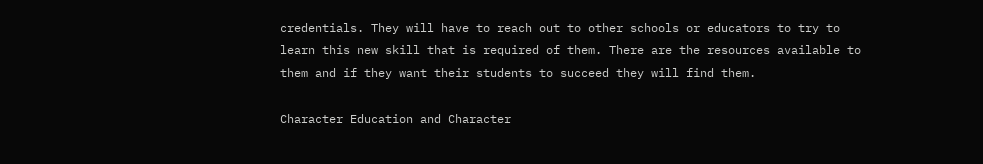credentials. They will have to reach out to other schools or educators to try to learn this new skill that is required of them. There are the resources available to them and if they want their students to succeed they will find them.

Character Education and Character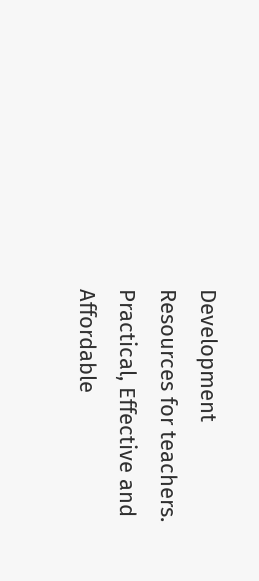Development Resources for teachers. Practical, Effective and Affordable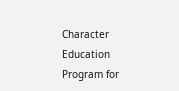Character Education Program for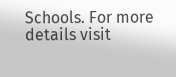Schools. For more details visit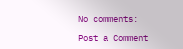No comments:

Post a Comment